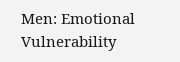Men: Emotional Vulnerability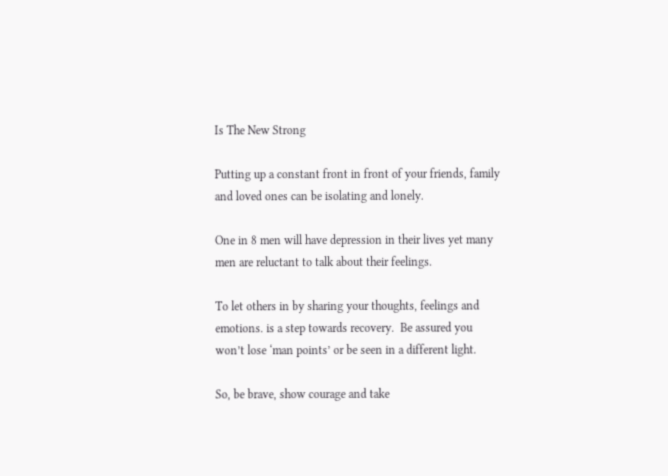Is The New Strong

Putting up a constant front in front of your friends, family and loved ones can be isolating and lonely.

One in 8 men will have depression in their lives yet many men are reluctant to talk about their feelings.

To let others in by sharing your thoughts, feelings and emotions. is a step towards recovery.  Be assured you won’t lose ‘man points’ or be seen in a different light.

So, be brave, show courage and take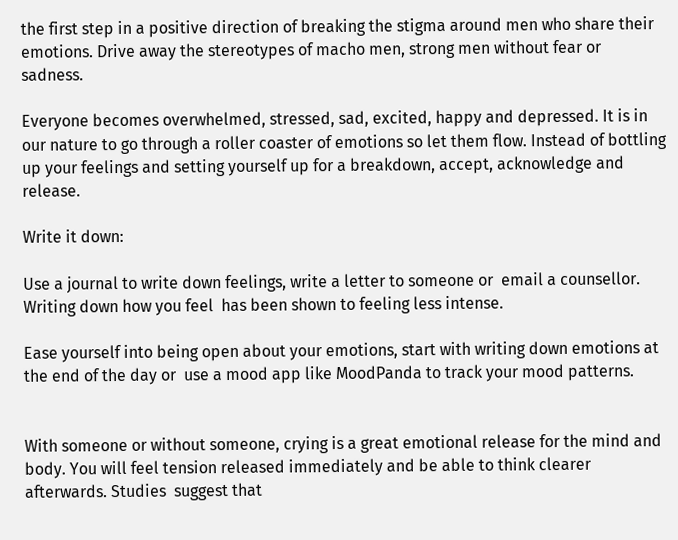the first step in a positive direction of breaking the stigma around men who share their emotions. Drive away the stereotypes of macho men, strong men without fear or sadness.

Everyone becomes overwhelmed, stressed, sad, excited, happy and depressed. It is in our nature to go through a roller coaster of emotions so let them flow. Instead of bottling up your feelings and setting yourself up for a breakdown, accept, acknowledge and release.

Write it down:

Use a journal to write down feelings, write a letter to someone or  email a counsellor. Writing down how you feel  has been shown to feeling less intense.

Ease yourself into being open about your emotions, start with writing down emotions at the end of the day or  use a mood app like MoodPanda to track your mood patterns.


With someone or without someone, crying is a great emotional release for the mind and body. You will feel tension released immediately and be able to think clearer afterwards. Studies  suggest that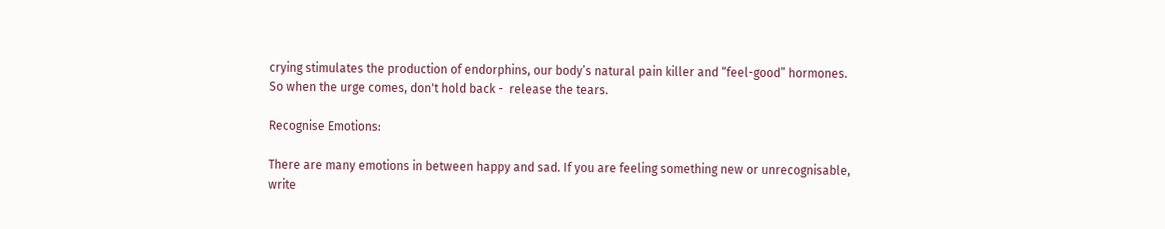crying stimulates the production of endorphins, our body’s natural pain killer and “feel-good” hormones. So when the urge comes, don't hold back -  release the tears.

Recognise Emotions:

There are many emotions in between happy and sad. If you are feeling something new or unrecognisable, write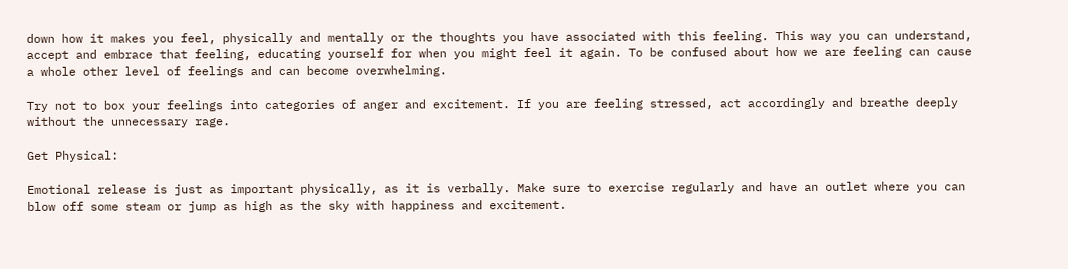down how it makes you feel, physically and mentally or the thoughts you have associated with this feeling. This way you can understand, accept and embrace that feeling, educating yourself for when you might feel it again. To be confused about how we are feeling can cause a whole other level of feelings and can become overwhelming.

Try not to box your feelings into categories of anger and excitement. If you are feeling stressed, act accordingly and breathe deeply without the unnecessary rage.

Get Physical:

Emotional release is just as important physically, as it is verbally. Make sure to exercise regularly and have an outlet where you can blow off some steam or jump as high as the sky with happiness and excitement.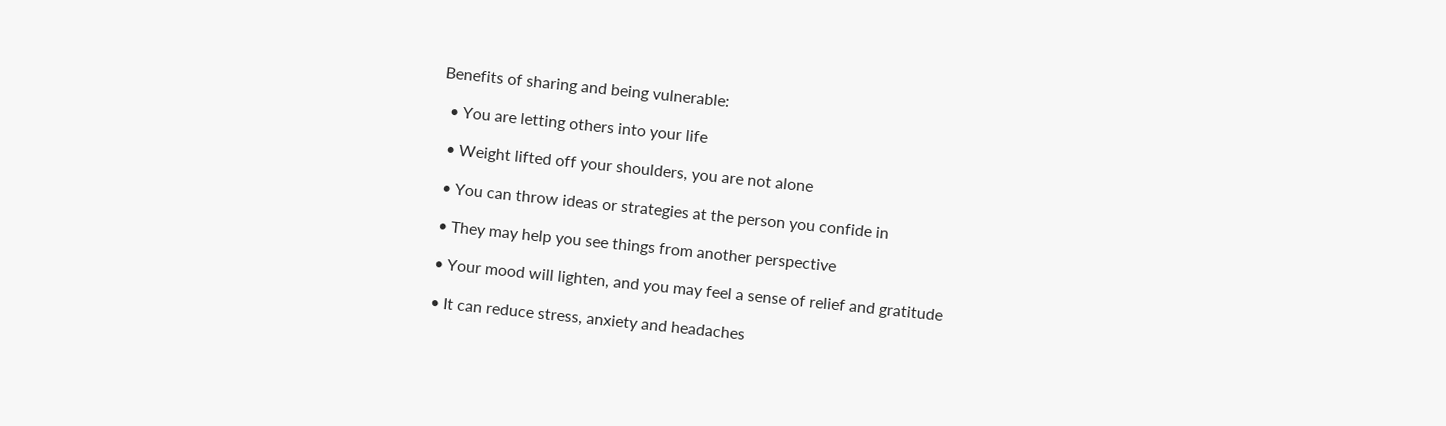Benefits of sharing and being vulnerable:

  • You are letting others into your life

  • Weight lifted off your shoulders, you are not alone

  • You can throw ideas or strategies at the person you confide in

  • They may help you see things from another perspective

  • Your mood will lighten, and you may feel a sense of relief and gratitude

  • It can reduce stress, anxiety and headaches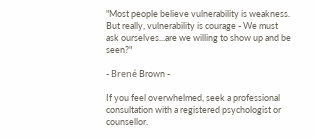"Most people believe vulnerability is weakness. But really, vulnerability is courage - We must ask ourselves...are we willing to show up and be seen?"

- Brené Brown -

If you feel overwhelmed, seek a professional consultation with a registered psychologist or counsellor.